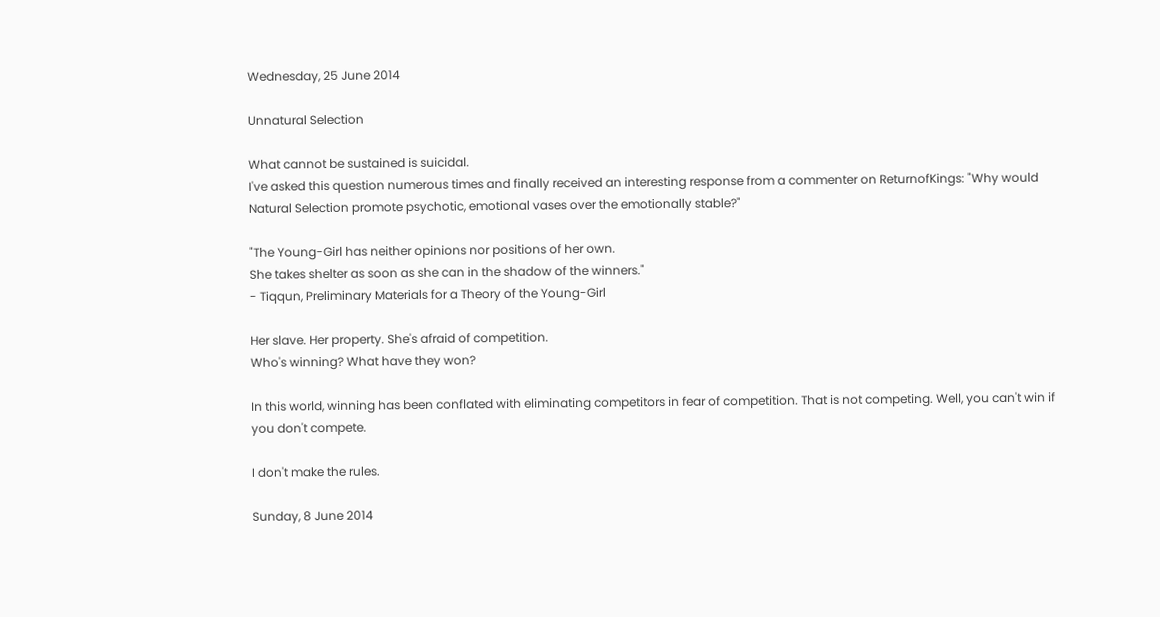Wednesday, 25 June 2014

Unnatural Selection

What cannot be sustained is suicidal.
I've asked this question numerous times and finally received an interesting response from a commenter on ReturnofKings: "Why would Natural Selection promote psychotic, emotional vases over the emotionally stable?"

"The Young-Girl has neither opinions nor positions of her own.
She takes shelter as soon as she can in the shadow of the winners."
- Tiqqun, Preliminary Materials for a Theory of the Young-Girl

Her slave. Her property. She's afraid of competition.
Who's winning? What have they won?

In this world, winning has been conflated with eliminating competitors in fear of competition. That is not competing. Well, you can't win if you don't compete.

I don't make the rules.

Sunday, 8 June 2014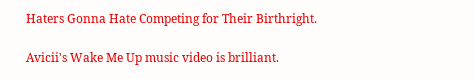Haters Gonna Hate Competing for Their Birthright.

Avicii's Wake Me Up music video is brilliant.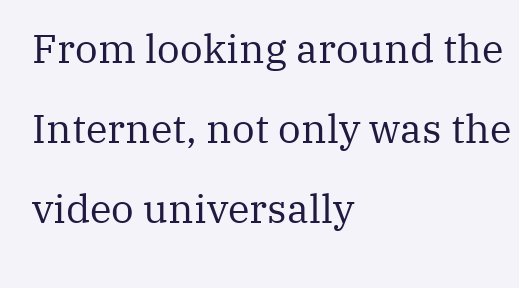From looking around the Internet, not only was the video universally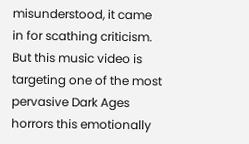misunderstood, it came in for scathing criticism. But this music video is targeting one of the most pervasive Dark Ages horrors this emotionally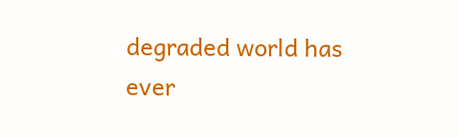degraded world has ever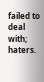failed to deal with; haters.